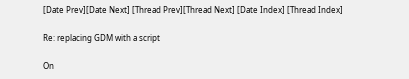[Date Prev][Date Next] [Thread Prev][Thread Next] [Date Index] [Thread Index]

Re: replacing GDM with a script

On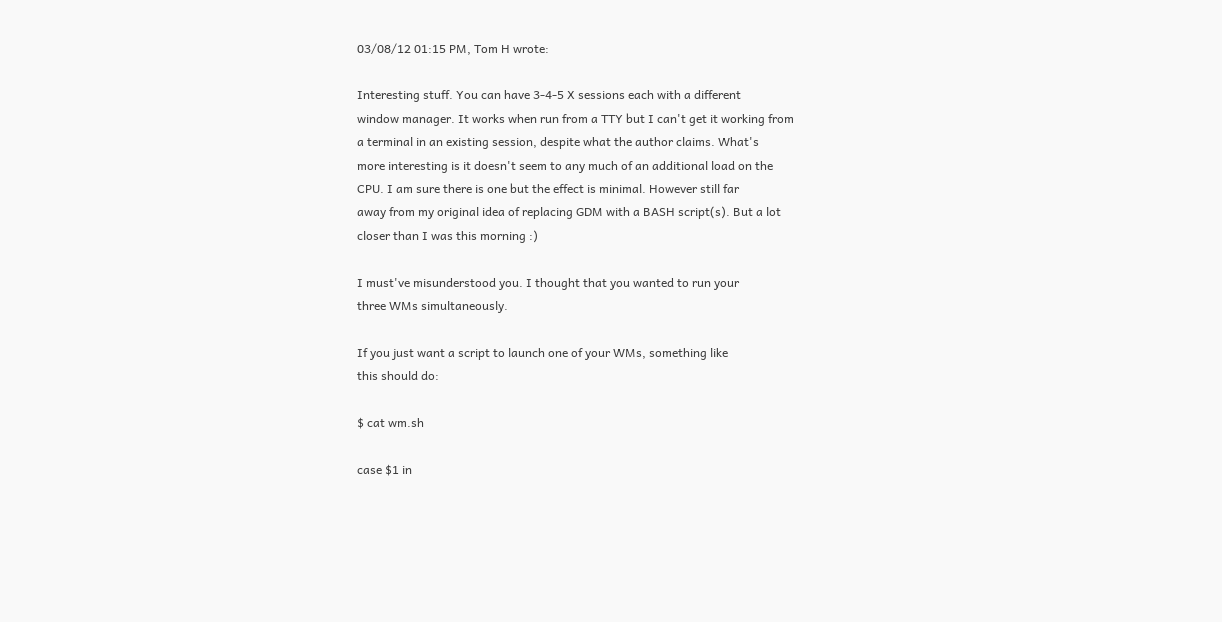03/08/12 01:15 PM, Tom H wrote:

Interesting stuff. You can have 3-4-5 X sessions each with a different
window manager. It works when run from a TTY but I can't get it working from
a terminal in an existing session, despite what the author claims. What's
more interesting is it doesn't seem to any much of an additional load on the
CPU. I am sure there is one but the effect is minimal. However still far
away from my original idea of replacing GDM with a BASH script(s). But a lot
closer than I was this morning :)

I must've misunderstood you. I thought that you wanted to run your
three WMs simultaneously.

If you just want a script to launch one of your WMs, something like
this should do:

$ cat wm.sh

case $1 in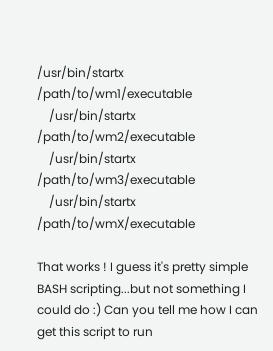/usr/bin/startx /path/to/wm1/executable
    /usr/bin/startx /path/to/wm2/executable
    /usr/bin/startx /path/to/wm3/executable
    /usr/bin/startx /path/to/wmX/executable

That works ! I guess it's pretty simple BASH scripting...but not something I could do :) Can you tell me how I can get this script to run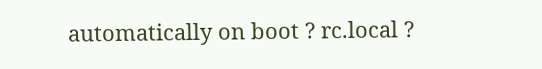automatically on boot ? rc.local ?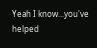Yeah I know...you've helped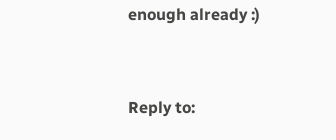enough already :)


Reply to: